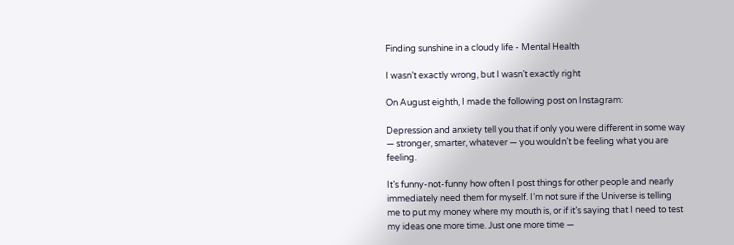Finding sunshine in a cloudy life - Mental Health

I wasn’t exactly wrong, but I wasn’t exactly right

On August eighth, I made the following post on Instagram:

Depression and anxiety tell you that if only you were different in some way — stronger, smarter, whatever — you wouldn’t be feeling what you are feeling.

It’s funny-not-funny how often I post things for other people and nearly immediately need them for myself. I’m not sure if the Universe is telling me to put my money where my mouth is, or if it’s saying that I need to test my ideas one more time. Just one more time —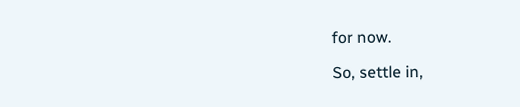for now.

So, settle in,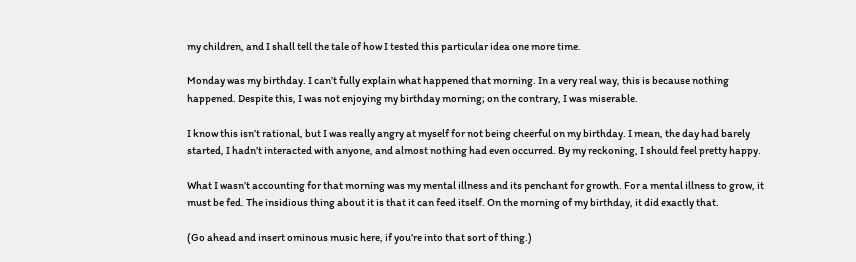my children, and I shall tell the tale of how I tested this particular idea one more time.

Monday was my birthday. I can’t fully explain what happened that morning. In a very real way, this is because nothing happened. Despite this, I was not enjoying my birthday morning; on the contrary, I was miserable.

I know this isn’t rational, but I was really angry at myself for not being cheerful on my birthday. I mean, the day had barely started, I hadn’t interacted with anyone, and almost nothing had even occurred. By my reckoning, I should feel pretty happy.

What I wasn’t accounting for that morning was my mental illness and its penchant for growth. For a mental illness to grow, it must be fed. The insidious thing about it is that it can feed itself. On the morning of my birthday, it did exactly that.

(Go ahead and insert ominous music here, if you’re into that sort of thing.)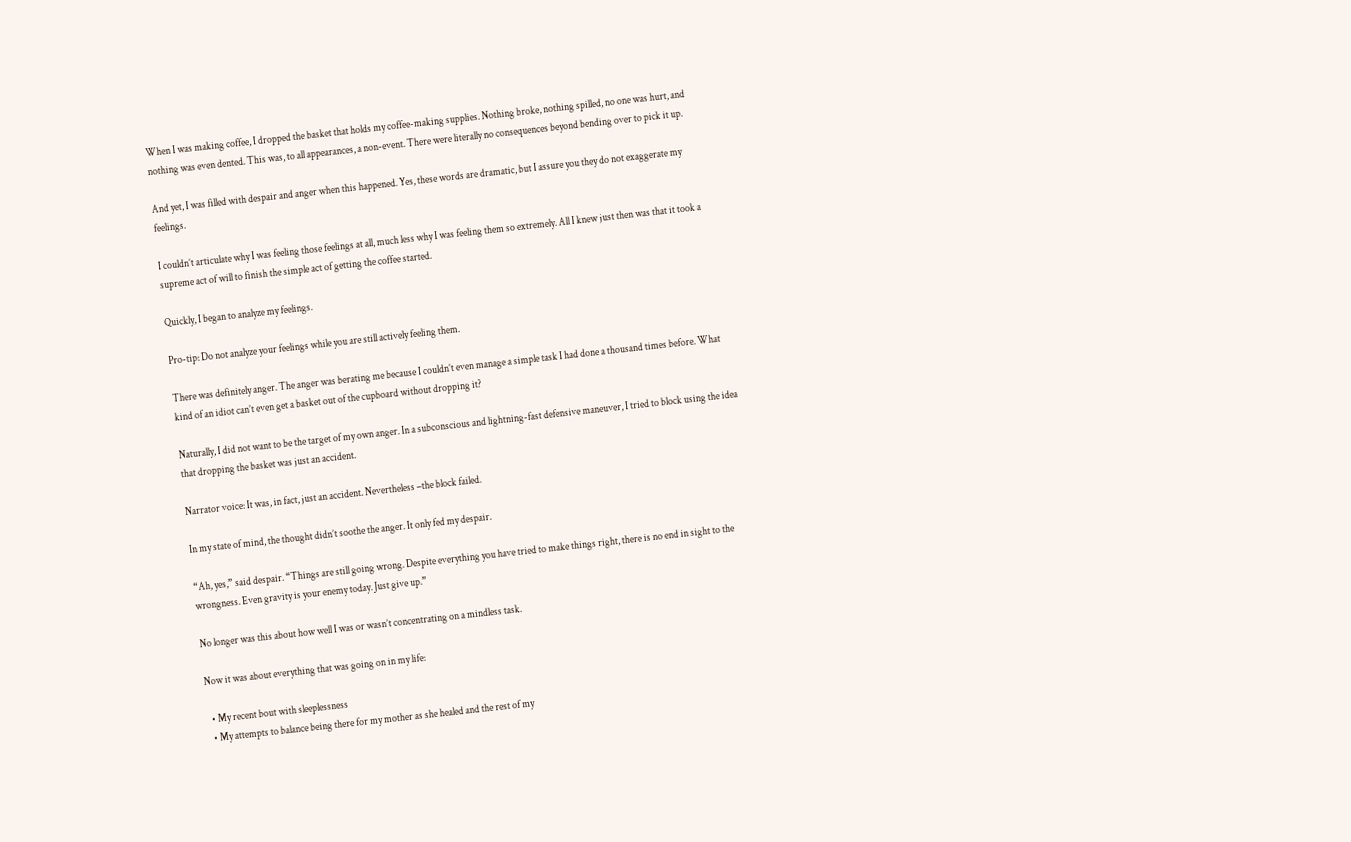When I was making coffee, I dropped the basket that holds my coffee-making supplies. Nothing broke, nothing spilled, no one was hurt, and nothing was even dented. This was, to all appearances, a non-event. There were literally no consequences beyond bending over to pick it up.

And yet, I was filled with despair and anger when this happened. Yes, these words are dramatic, but I assure you they do not exaggerate my feelings.

I couldn’t articulate why I was feeling those feelings at all, much less why I was feeling them so extremely. All I knew just then was that it took a supreme act of will to finish the simple act of getting the coffee started.

Quickly, I began to analyze my feelings.

Pro-tip: Do not analyze your feelings while you are still actively feeling them.

There was definitely anger. The anger was berating me because I couldn’t even manage a simple task I had done a thousand times before. What kind of an idiot can’t even get a basket out of the cupboard without dropping it?

Naturally, I did not want to be the target of my own anger. In a subconscious and lightning-fast defensive maneuver, I tried to block using the idea that dropping the basket was just an accident.

Narrator voice: It was, in fact, just an accident. Nevertheless –the block failed.

In my state of mind, the thought didn’t soothe the anger. It only fed my despair.

“Ah, yes,” said despair. “Things are still going wrong. Despite everything you have tried to make things right, there is no end in sight to the wrongness. Even gravity is your enemy today. Just give up.”

No longer was this about how well I was or wasn’t concentrating on a mindless task.

Now it was about everything that was going on in my life:

  • My recent bout with sleeplessness
  • My attempts to balance being there for my mother as she healed and the rest of my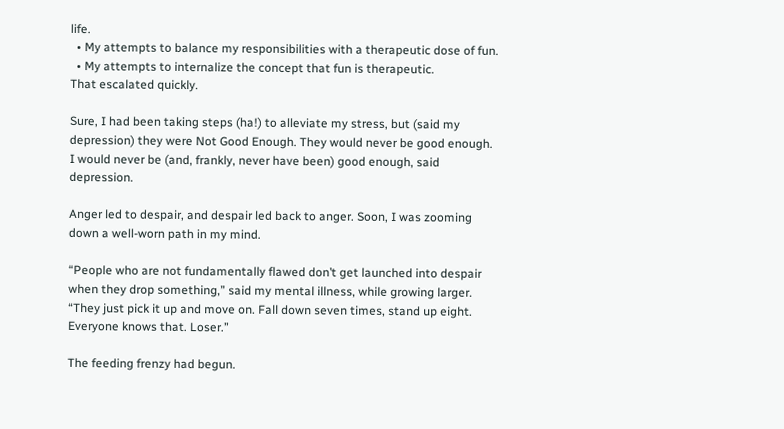life.
  • My attempts to balance my responsibilities with a therapeutic dose of fun.
  • My attempts to internalize the concept that fun is therapeutic.
That escalated quickly.

Sure, I had been taking steps (ha!) to alleviate my stress, but (said my depression) they were Not Good Enough. They would never be good enough. I would never be (and, frankly, never have been) good enough, said depression.

Anger led to despair, and despair led back to anger. Soon, I was zooming down a well-worn path in my mind.

“People who are not fundamentally flawed don’t get launched into despair when they drop something,” said my mental illness, while growing larger. “They just pick it up and move on. Fall down seven times, stand up eight. Everyone knows that. Loser.”

The feeding frenzy had begun.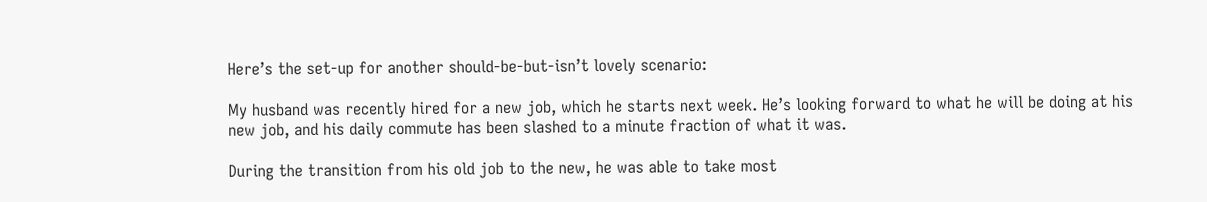Here’s the set-up for another should-be-but-isn’t lovely scenario:

My husband was recently hired for a new job, which he starts next week. He’s looking forward to what he will be doing at his new job, and his daily commute has been slashed to a minute fraction of what it was.

During the transition from his old job to the new, he was able to take most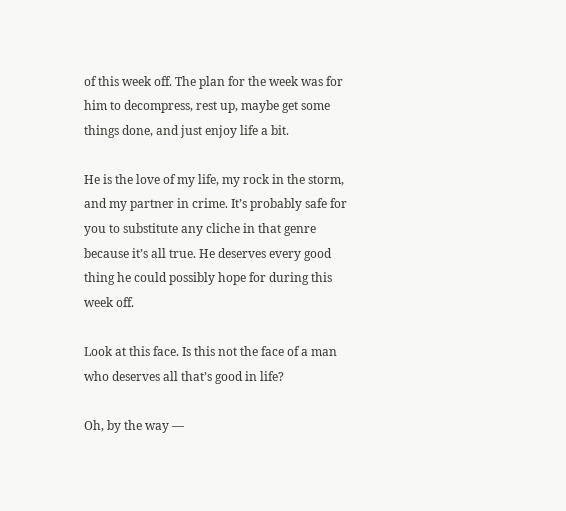of this week off. The plan for the week was for him to decompress, rest up, maybe get some things done, and just enjoy life a bit.

He is the love of my life, my rock in the storm, and my partner in crime. It’s probably safe for you to substitute any cliche in that genre because it’s all true. He deserves every good thing he could possibly hope for during this week off.

Look at this face. Is this not the face of a man who deserves all that’s good in life?

Oh, by the way —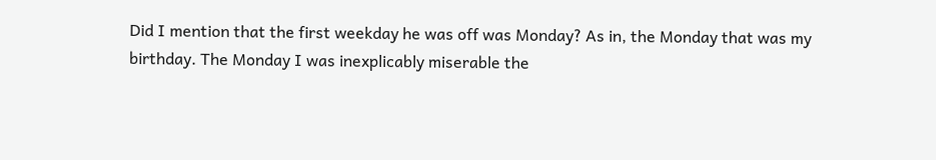Did I mention that the first weekday he was off was Monday? As in, the Monday that was my birthday. The Monday I was inexplicably miserable the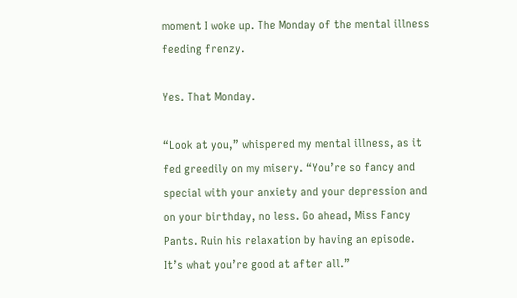moment I woke up. The Monday of the mental illness feeding frenzy.

Yes. That Monday.

“Look at you,” whispered my mental illness, as it fed greedily on my misery. “You’re so fancy and special with your anxiety and your depression and on your birthday, no less. Go ahead, Miss Fancy Pants. Ruin his relaxation by having an episode. It’s what you’re good at after all.”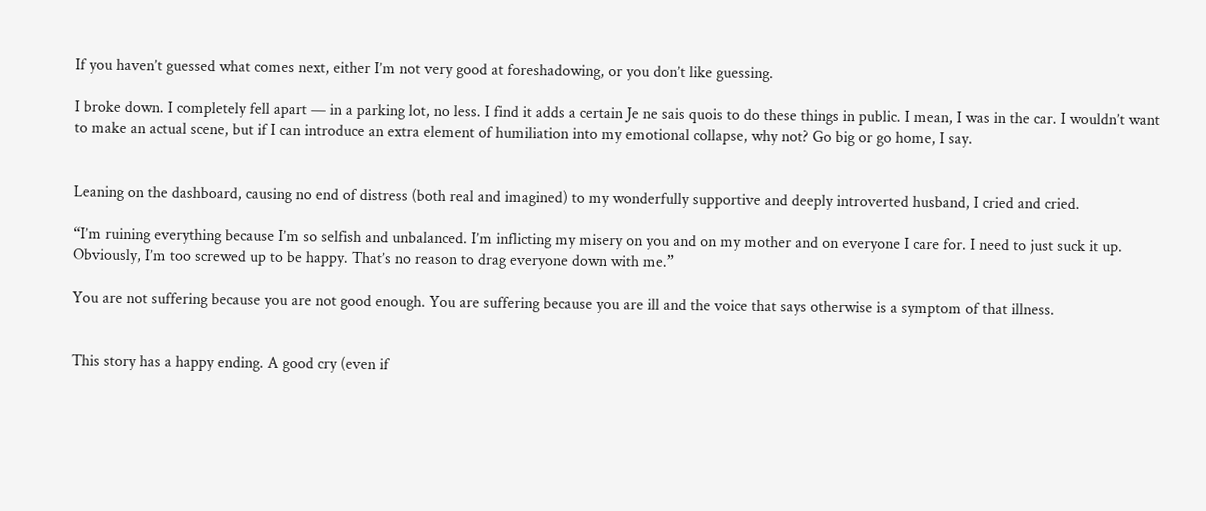If you haven’t guessed what comes next, either I’m not very good at foreshadowing, or you don’t like guessing.

I broke down. I completely fell apart — in a parking lot, no less. I find it adds a certain Je ne sais quois to do these things in public. I mean, I was in the car. I wouldn’t want to make an actual scene, but if I can introduce an extra element of humiliation into my emotional collapse, why not? Go big or go home, I say.


Leaning on the dashboard, causing no end of distress (both real and imagined) to my wonderfully supportive and deeply introverted husband, I cried and cried.

“I’m ruining everything because I’m so selfish and unbalanced. I’m inflicting my misery on you and on my mother and on everyone I care for. I need to just suck it up. Obviously, I’m too screwed up to be happy. That’s no reason to drag everyone down with me.”

You are not suffering because you are not good enough. You are suffering because you are ill and the voice that says otherwise is a symptom of that illness.


This story has a happy ending. A good cry (even if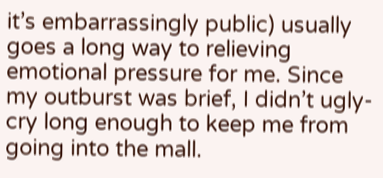it’s embarrassingly public) usually goes a long way to relieving emotional pressure for me. Since my outburst was brief, I didn’t ugly-cry long enough to keep me from going into the mall.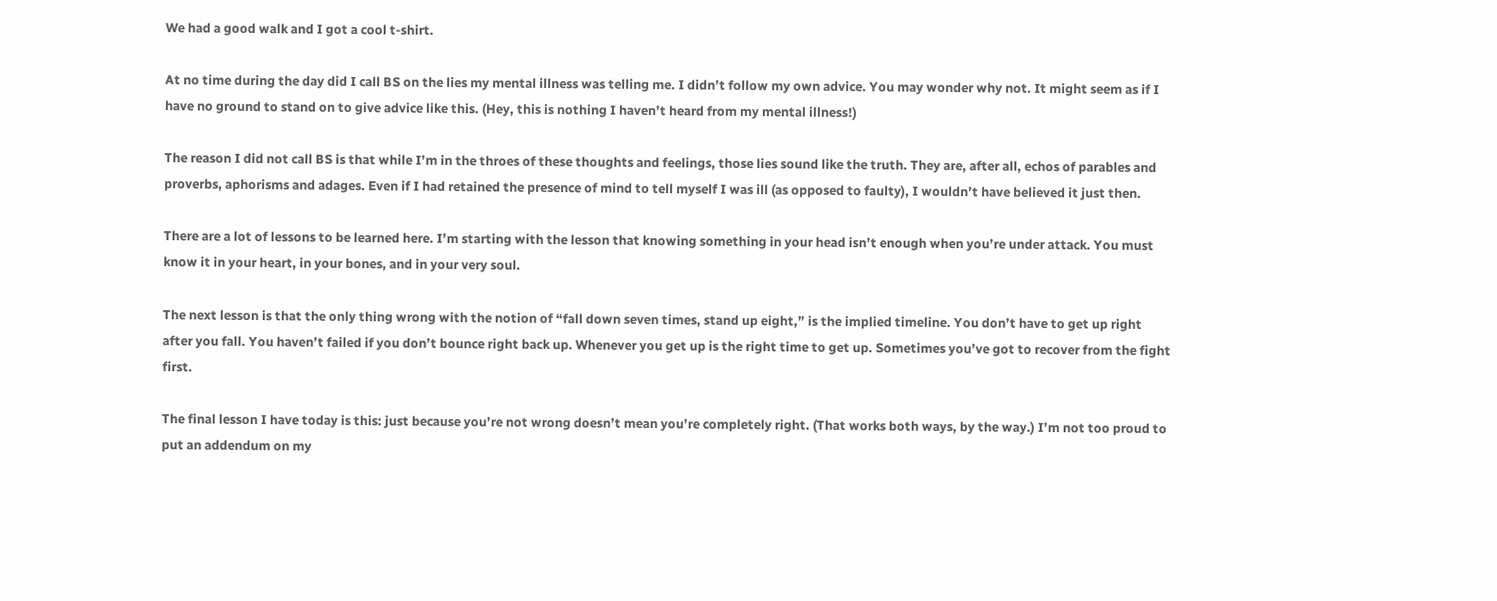We had a good walk and I got a cool t-shirt.

At no time during the day did I call BS on the lies my mental illness was telling me. I didn’t follow my own advice. You may wonder why not. It might seem as if I have no ground to stand on to give advice like this. (Hey, this is nothing I haven’t heard from my mental illness!)

The reason I did not call BS is that while I’m in the throes of these thoughts and feelings, those lies sound like the truth. They are, after all, echos of parables and proverbs, aphorisms and adages. Even if I had retained the presence of mind to tell myself I was ill (as opposed to faulty), I wouldn’t have believed it just then.

There are a lot of lessons to be learned here. I’m starting with the lesson that knowing something in your head isn’t enough when you’re under attack. You must know it in your heart, in your bones, and in your very soul.

The next lesson is that the only thing wrong with the notion of “fall down seven times, stand up eight,” is the implied timeline. You don’t have to get up right after you fall. You haven’t failed if you don’t bounce right back up. Whenever you get up is the right time to get up. Sometimes you’ve got to recover from the fight first.

The final lesson I have today is this: just because you’re not wrong doesn’t mean you’re completely right. (That works both ways, by the way.) I’m not too proud to put an addendum on my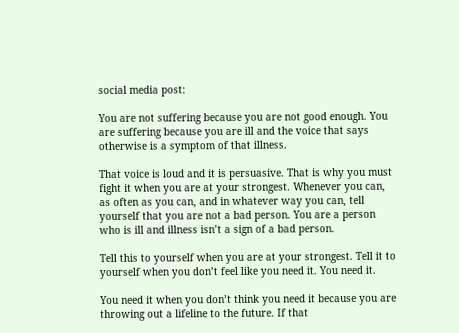social media post:

You are not suffering because you are not good enough. You are suffering because you are ill and the voice that says otherwise is a symptom of that illness.

That voice is loud and it is persuasive. That is why you must fight it when you are at your strongest. Whenever you can, as often as you can, and in whatever way you can, tell yourself that you are not a bad person. You are a person who is ill and illness isn’t a sign of a bad person.

Tell this to yourself when you are at your strongest. Tell it to yourself when you don’t feel like you need it. You need it.

You need it when you don’t think you need it because you are throwing out a lifeline to the future. If that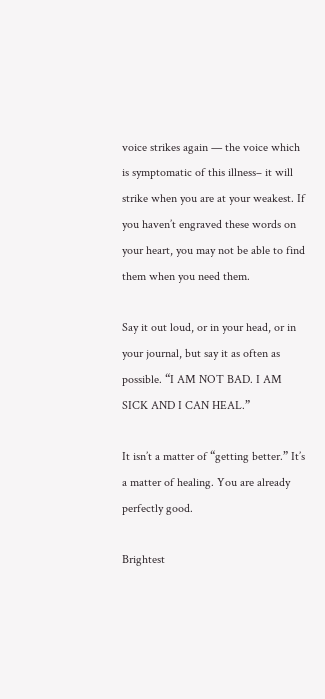voice strikes again — the voice which is symptomatic of this illness– it will strike when you are at your weakest. If you haven’t engraved these words on your heart, you may not be able to find them when you need them.

Say it out loud, or in your head, or in your journal, but say it as often as possible. “I AM NOT BAD. I AM SICK AND I CAN HEAL.”

It isn’t a matter of “getting better.” It’s a matter of healing. You are already perfectly good.

Brightest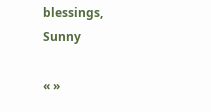blessings, Sunny

« »